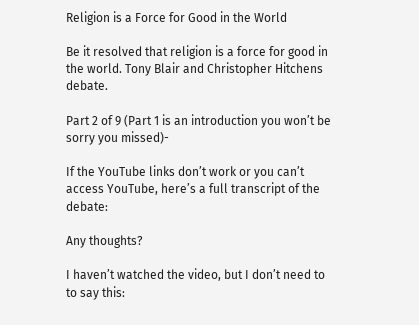Religion is a Force for Good in the World

Be it resolved that religion is a force for good in the world. Tony Blair and Christopher Hitchens debate.

Part 2 of 9 (Part 1 is an introduction you won’t be sorry you missed)-

If the YouTube links don’t work or you can’t access YouTube, here’s a full transcript of the debate:

Any thoughts?

I haven’t watched the video, but I don’t need to to say this: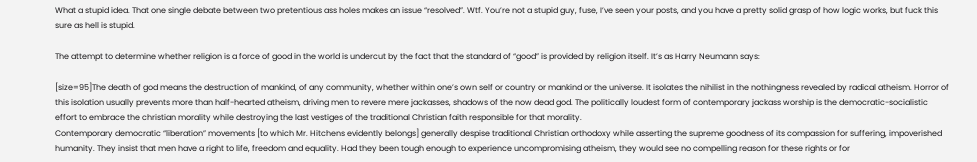What a stupid idea. That one single debate between two pretentious ass holes makes an issue “resolved”. Wtf. You’re not a stupid guy, fuse, I’ve seen your posts, and you have a pretty solid grasp of how logic works, but fuck this sure as hell is stupid.

The attempt to determine whether religion is a force of good in the world is undercut by the fact that the standard of “good” is provided by religion itself. It’s as Harry Neumann says:

[size=95]The death of god means the destruction of mankind, of any community, whether within one’s own self or country or mankind or the universe. It isolates the nihilist in the nothingness revealed by radical atheism. Horror of this isolation usually prevents more than half-hearted atheism, driving men to revere mere jackasses, shadows of the now dead god. The politically loudest form of contemporary jackass worship is the democratic-socialistic effort to embrace the christian morality while destroying the last vestiges of the traditional Christian faith responsible for that morality.
Contemporary democratic “liberation” movements [to which Mr. Hitchens evidently belongs] generally despise traditional Christian orthodoxy while asserting the supreme goodness of its compassion for suffering, impoverished humanity. They insist that men have a right to life, freedom and equality. Had they been tough enough to experience uncompromising atheism, they would see no compelling reason for these rights or for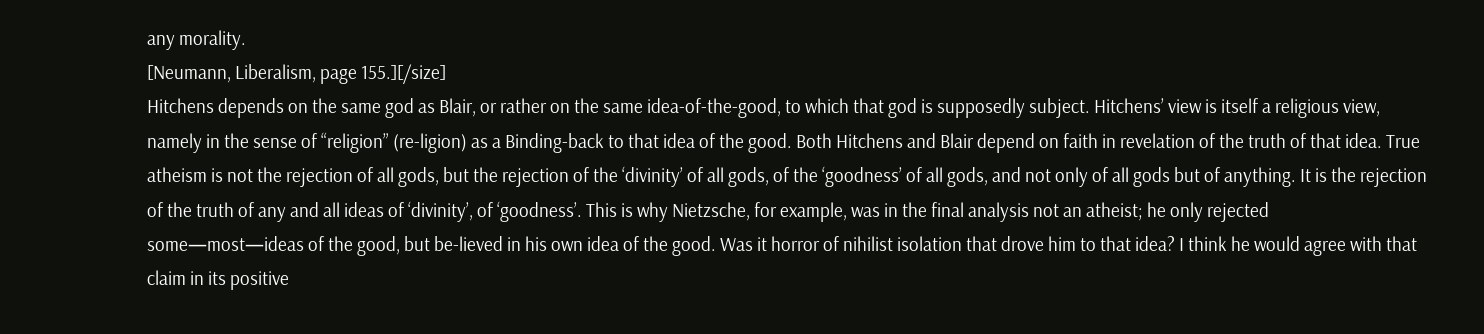any morality.
[Neumann, Liberalism, page 155.][/size]
Hitchens depends on the same god as Blair, or rather on the same idea-of-the-good, to which that god is supposedly subject. Hitchens’ view is itself a religious view, namely in the sense of “religion” (re-ligion) as a Binding-back to that idea of the good. Both Hitchens and Blair depend on faith in revelation of the truth of that idea. True atheism is not the rejection of all gods, but the rejection of the ‘divinity’ of all gods, of the ‘goodness’ of all gods, and not only of all gods but of anything. It is the rejection of the truth of any and all ideas of ‘divinity’, of ‘goodness’. This is why Nietzsche, for example, was in the final analysis not an atheist; he only rejected some—most—ideas of the good, but be-lieved in his own idea of the good. Was it horror of nihilist isolation that drove him to that idea? I think he would agree with that claim in its positive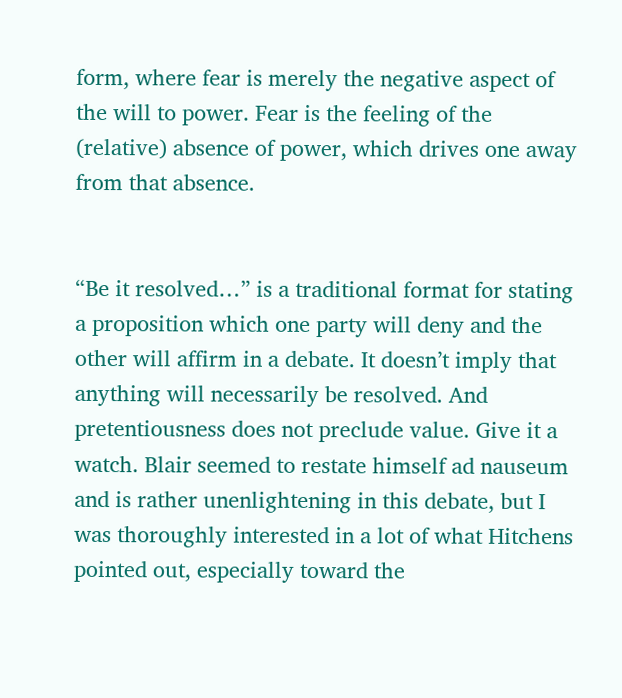form, where fear is merely the negative aspect of the will to power. Fear is the feeling of the (relative) absence of power, which drives one away from that absence.


“Be it resolved…” is a traditional format for stating a proposition which one party will deny and the other will affirm in a debate. It doesn’t imply that anything will necessarily be resolved. And pretentiousness does not preclude value. Give it a watch. Blair seemed to restate himself ad nauseum and is rather unenlightening in this debate, but I was thoroughly interested in a lot of what Hitchens pointed out, especially toward the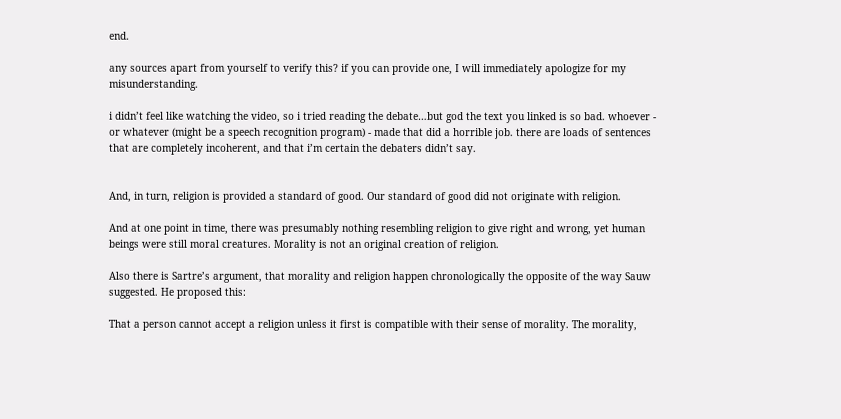end.

any sources apart from yourself to verify this? if you can provide one, I will immediately apologize for my misunderstanding.

i didn’t feel like watching the video, so i tried reading the debate…but god the text you linked is so bad. whoever - or whatever (might be a speech recognition program) - made that did a horrible job. there are loads of sentences that are completely incoherent, and that i’m certain the debaters didn’t say.


And, in turn, religion is provided a standard of good. Our standard of good did not originate with religion.

And at one point in time, there was presumably nothing resembling religion to give right and wrong, yet human beings were still moral creatures. Morality is not an original creation of religion.

Also there is Sartre’s argument, that morality and religion happen chronologically the opposite of the way Sauw suggested. He proposed this:

That a person cannot accept a religion unless it first is compatible with their sense of morality. The morality,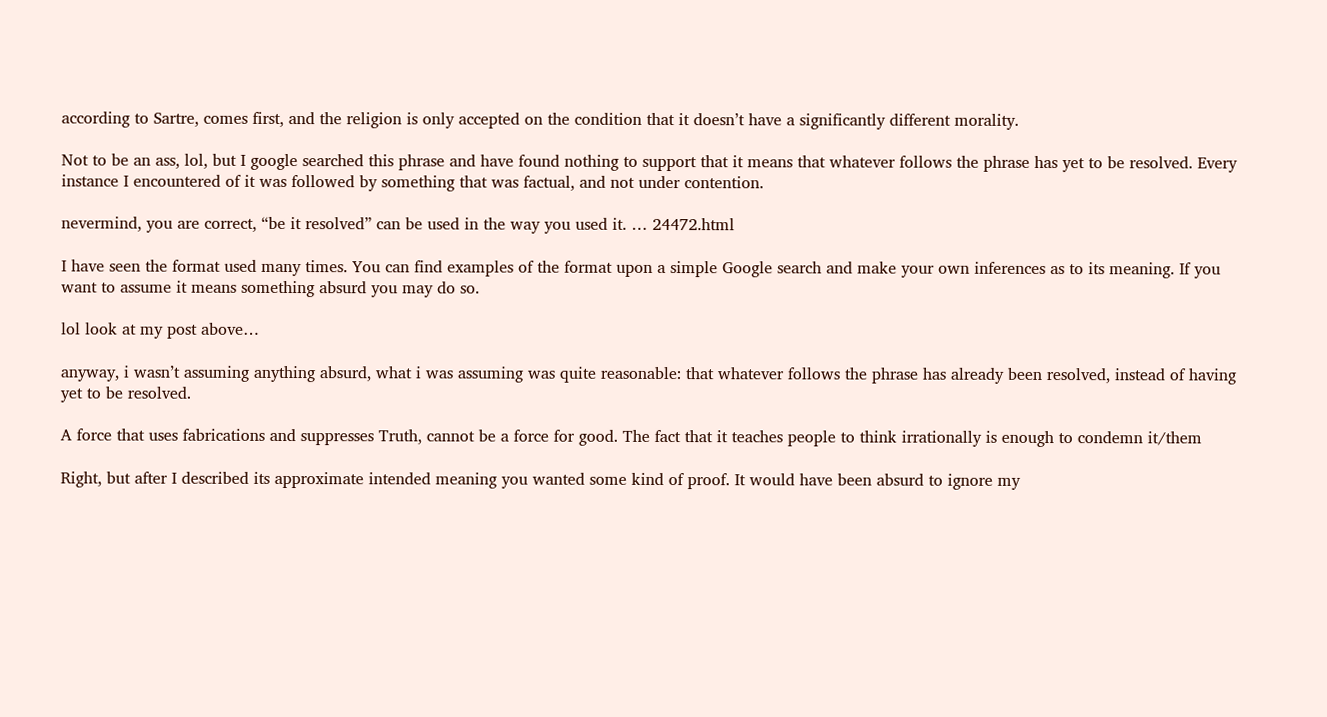according to Sartre, comes first, and the religion is only accepted on the condition that it doesn’t have a significantly different morality.

Not to be an ass, lol, but I google searched this phrase and have found nothing to support that it means that whatever follows the phrase has yet to be resolved. Every instance I encountered of it was followed by something that was factual, and not under contention.

nevermind, you are correct, “be it resolved” can be used in the way you used it. … 24472.html

I have seen the format used many times. You can find examples of the format upon a simple Google search and make your own inferences as to its meaning. If you want to assume it means something absurd you may do so.

lol look at my post above…

anyway, i wasn’t assuming anything absurd, what i was assuming was quite reasonable: that whatever follows the phrase has already been resolved, instead of having yet to be resolved.

A force that uses fabrications and suppresses Truth, cannot be a force for good. The fact that it teaches people to think irrationally is enough to condemn it/them

Right, but after I described its approximate intended meaning you wanted some kind of proof. It would have been absurd to ignore my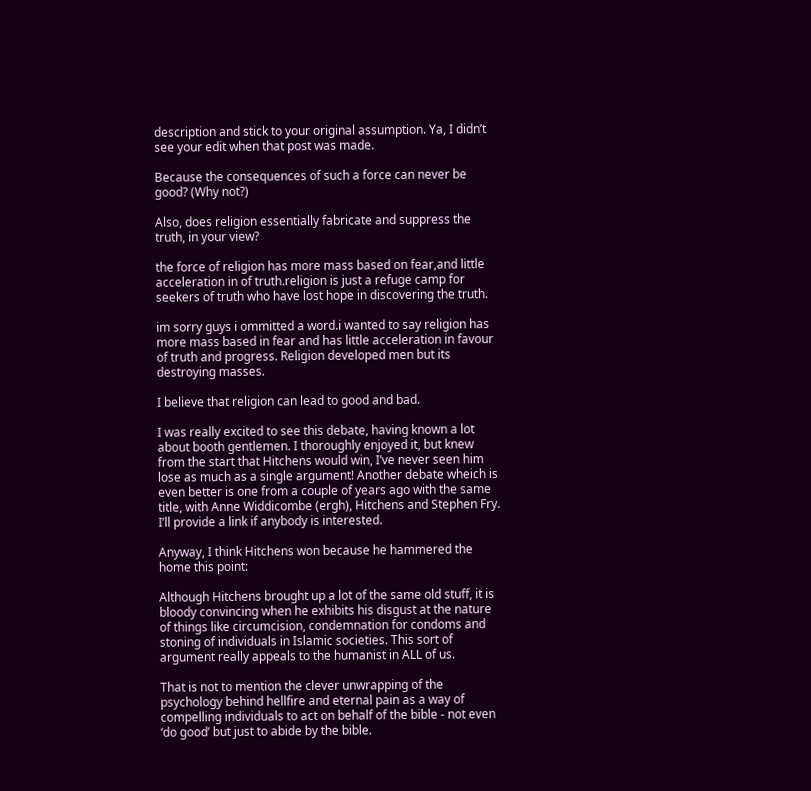description and stick to your original assumption. Ya, I didn’t see your edit when that post was made.

Because the consequences of such a force can never be good? (Why not?)

Also, does religion essentially fabricate and suppress the truth, in your view?

the force of religion has more mass based on fear,and little acceleration in of truth.religion is just a refuge camp for seekers of truth who have lost hope in discovering the truth.

im sorry guys i ommitted a word.i wanted to say religion has more mass based in fear and has little acceleration in favour of truth and progress. Religion developed men but its destroying masses.

I believe that religion can lead to good and bad.

I was really excited to see this debate, having known a lot about booth gentlemen. I thoroughly enjoyed it, but knew from the start that Hitchens would win, I’ve never seen him lose as much as a single argument! Another debate wheich is even better is one from a couple of years ago with the same title, with Anne Widdicombe (ergh), Hitchens and Stephen Fry. I’ll provide a link if anybody is interested.

Anyway, I think Hitchens won because he hammered the home this point:

Although Hitchens brought up a lot of the same old stuff, it is bloody convincing when he exhibits his disgust at the nature of things like circumcision, condemnation for condoms and stoning of individuals in Islamic societies. This sort of argument really appeals to the humanist in ALL of us.

That is not to mention the clever unwrapping of the psychology behind hellfire and eternal pain as a way of compelling individuals to act on behalf of the bible - not even ‘do good’ but just to abide by the bible.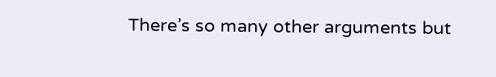There’s so many other arguments but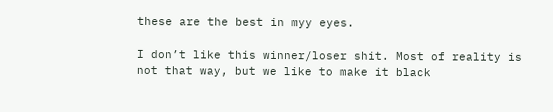these are the best in myy eyes.

I don’t like this winner/loser shit. Most of reality is not that way, but we like to make it black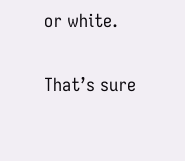or white.

That’s sure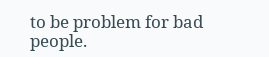to be problem for bad people.